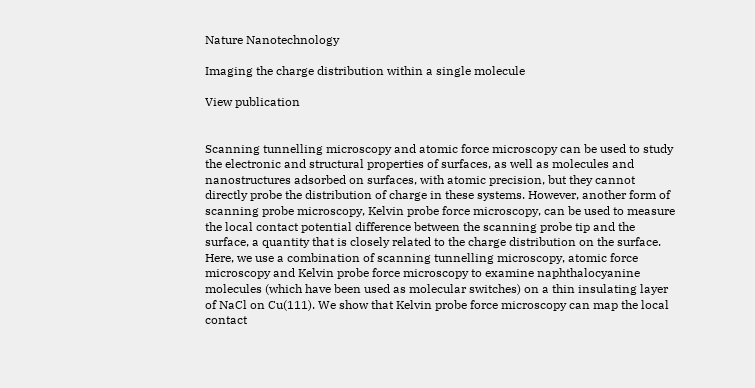Nature Nanotechnology

Imaging the charge distribution within a single molecule

View publication


Scanning tunnelling microscopy and atomic force microscopy can be used to study the electronic and structural properties of surfaces, as well as molecules and nanostructures adsorbed on surfaces, with atomic precision, but they cannot directly probe the distribution of charge in these systems. However, another form of scanning probe microscopy, Kelvin probe force microscopy, can be used to measure the local contact potential difference between the scanning probe tip and the surface, a quantity that is closely related to the charge distribution on the surface. Here, we use a combination of scanning tunnelling microscopy, atomic force microscopy and Kelvin probe force microscopy to examine naphthalocyanine molecules (which have been used as molecular switches) on a thin insulating layer of NaCl on Cu(111). We show that Kelvin probe force microscopy can map the local contact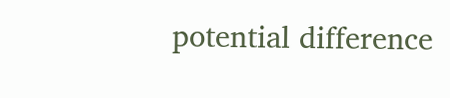potential difference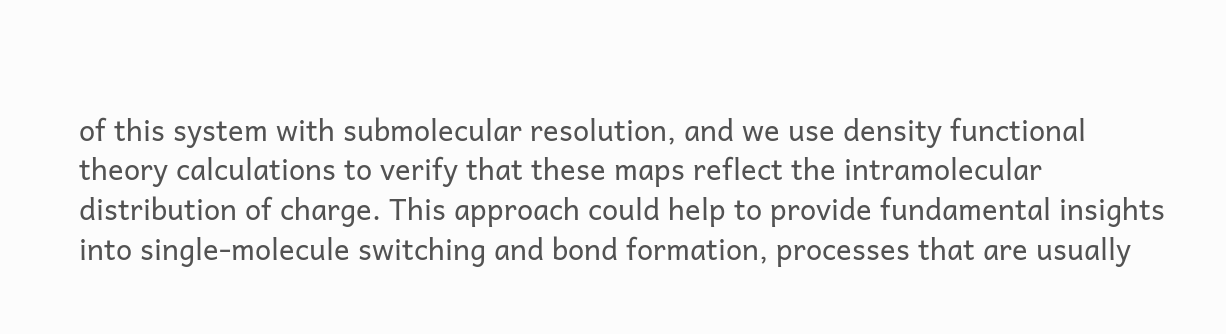of this system with submolecular resolution, and we use density functional theory calculations to verify that these maps reflect the intramolecular distribution of charge. This approach could help to provide fundamental insights into single-molecule switching and bond formation, processes that are usually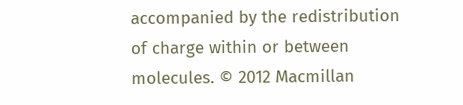accompanied by the redistribution of charge within or between molecules. © 2012 Macmillan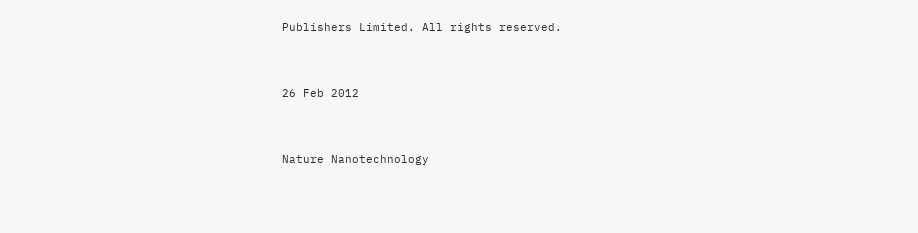Publishers Limited. All rights reserved.


26 Feb 2012


Nature Nanotechnology